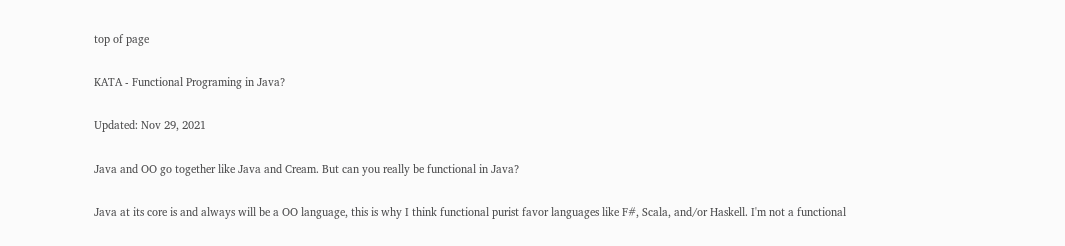top of page

KATA - Functional Programing in Java?

Updated: Nov 29, 2021

Java and OO go together like Java and Cream. But can you really be functional in Java?

Java at its core is and always will be a OO language, this is why I think functional purist favor languages like F#, Scala, and/or Haskell. I'm not a functional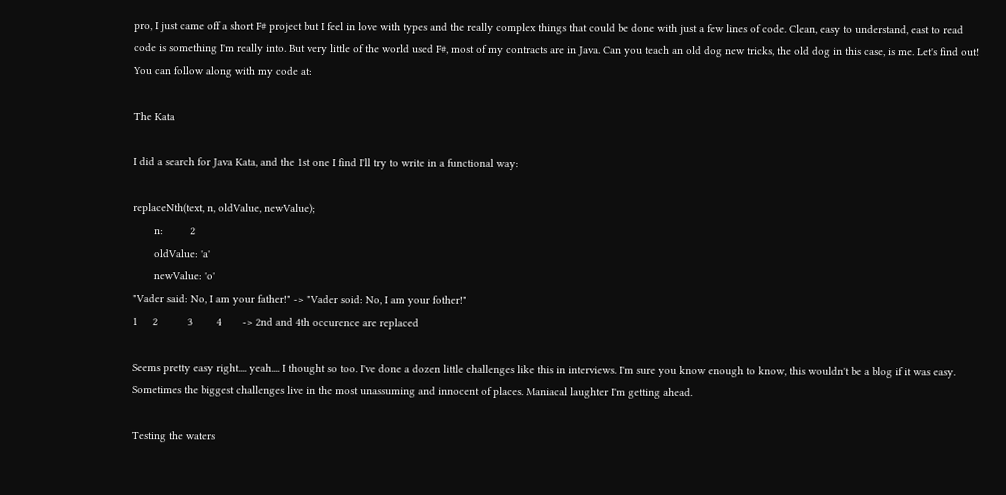pro, I just came off a short F# project but I feel in love with types and the really complex things that could be done with just a few lines of code. Clean, easy to understand, east to read code is something I'm really into. But very little of the world used F#, most of my contracts are in Java. Can you teach an old dog new tricks, the old dog in this case, is me. Let's find out! You can follow along with my code at:

The Kata

I did a search for Java Kata, and the 1st one I find I'll try to write in a functional way:

replaceNth(text, n, oldValue, newValue);
       n:         2
       oldValue: 'a'
       newValue: 'o'
"Vader said: No, I am your father!" -> "Vader soid: No, I am your fother!"
1     2          3        4       -> 2nd and 4th occurence are replaced

Seems pretty easy right.... yeah.... I thought so too. I've done a dozen little challenges like this in interviews. I'm sure you know enough to know, this wouldn't be a blog if it was easy. Sometimes the biggest challenges live in the most unassuming and innocent of places. Maniacal laughter I'm getting ahead.

Testing the waters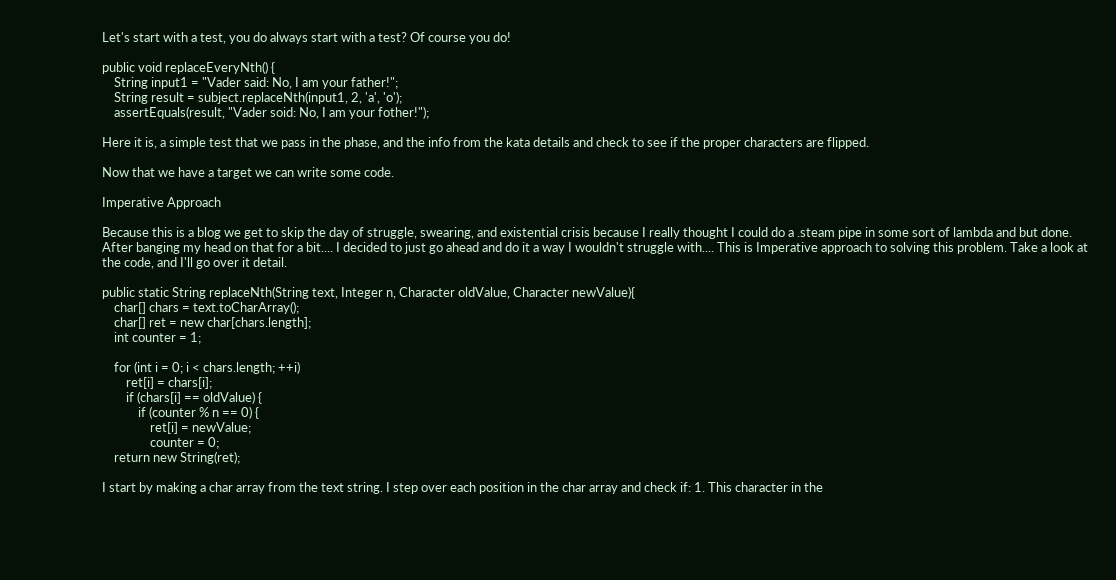Let's start with a test, you do always start with a test? Of course you do!

public void replaceEveryNth() {
    String input1 = "Vader said: No, I am your father!";
    String result = subject.replaceNth(input1, 2, 'a', 'o');
    assertEquals(result, "Vader soid: No, I am your fother!");

Here it is, a simple test that we pass in the phase, and the info from the kata details and check to see if the proper characters are flipped.

Now that we have a target we can write some code.

Imperative Approach

Because this is a blog we get to skip the day of struggle, swearing, and existential crisis because I really thought I could do a .steam pipe in some sort of lambda and but done. After banging my head on that for a bit.... I decided to just go ahead and do it a way I wouldn't struggle with.... This is Imperative approach to solving this problem. Take a look at the code, and I'll go over it detail.

public static String replaceNth(String text, Integer n, Character oldValue, Character newValue){
    char[] chars = text.toCharArray();
    char[] ret = new char[chars.length];
    int counter = 1;

    for (int i = 0; i < chars.length; ++i)
        ret[i] = chars[i];
        if (chars[i] == oldValue) {
            if (counter % n == 0) {
                ret[i] = newValue;
                counter = 0;
    return new String(ret);

I start by making a char array from the text string. I step over each position in the char array and check if: 1. This character in the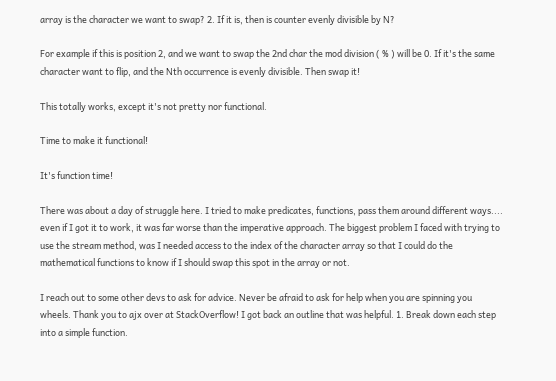array is the character we want to swap? 2. If it is, then is counter evenly divisible by N?

For example if this is position 2, and we want to swap the 2nd char the mod division ( % ) will be 0. If it's the same character want to flip, and the Nth occurrence is evenly divisible. Then swap it!

This totally works, except it's not pretty nor functional.

Time to make it functional!

It's function time!

There was about a day of struggle here. I tried to make predicates, functions, pass them around different ways.... even if I got it to work, it was far worse than the imperative approach. The biggest problem I faced with trying to use the stream method, was I needed access to the index of the character array so that I could do the mathematical functions to know if I should swap this spot in the array or not.

I reach out to some other devs to ask for advice. Never be afraid to ask for help when you are spinning you wheels. Thank you to ajx over at StackOverflow! I got back an outline that was helpful. 1. Break down each step into a simple function.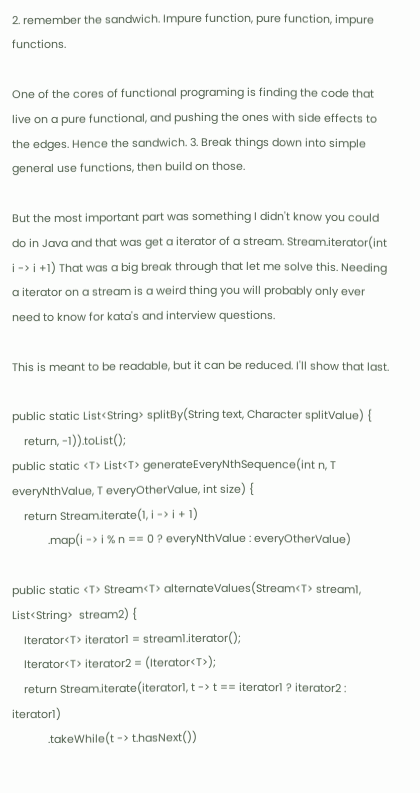2. remember the sandwich. Impure function, pure function, impure functions.

One of the cores of functional programing is finding the code that live on a pure functional, and pushing the ones with side effects to the edges. Hence the sandwich. 3. Break things down into simple general use functions, then build on those.

But the most important part was something I didn't know you could do in Java and that was get a iterator of a stream. Stream.iterator(int i -> i +1) That was a big break through that let me solve this. Needing a iterator on a stream is a weird thing you will probably only ever need to know for kata's and interview questions.

This is meant to be readable, but it can be reduced. I'll show that last.

public static List<String> splitBy(String text, Character splitValue) {
    return, -1)).toList();
public static <T> List<T> generateEveryNthSequence(int n, T everyNthValue, T everyOtherValue, int size) {
    return Stream.iterate(1, i -> i + 1)
            .map(i -> i % n == 0 ? everyNthValue : everyOtherValue)

public static <T> Stream<T> alternateValues(Stream<T> stream1, List<String>  stream2) {
    Iterator<T> iterator1 = stream1.iterator();
    Iterator<T> iterator2 = (Iterator<T>);
    return Stream.iterate(iterator1, t -> t == iterator1 ? iterator2 : iterator1)
            .takeWhile(t -> t.hasNext())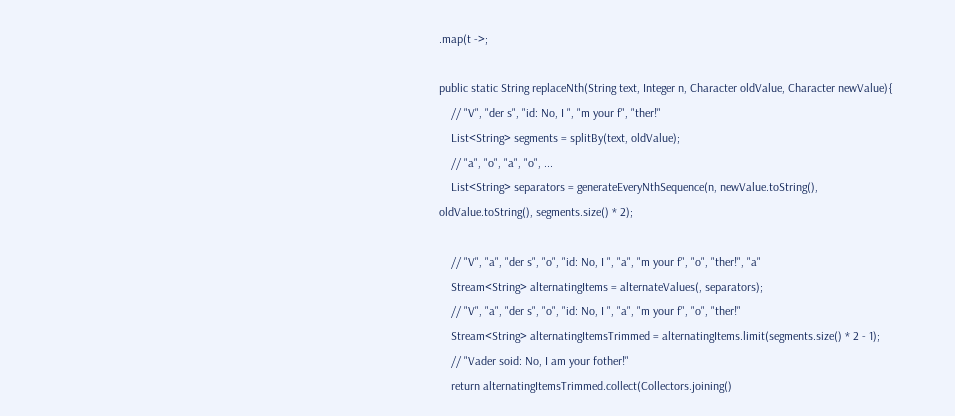.map(t ->;

public static String replaceNth(String text, Integer n, Character oldValue, Character newValue){
    // "V", "der s", "id: No, I ", "m your f", "ther!"
    List<String> segments = splitBy(text, oldValue);
    // "a", "o", "a", "o", ...
    List<String> separators = generateEveryNthSequence(n, newValue.toString(), oldValue.toString(), segments.size() * 2);

    // "V", "a", "der s", "o", "id: No, I ", "a", "m your f", "o", "ther!", "a"
    Stream<String> alternatingItems = alternateValues(, separators);
    // "V", "a", "der s", "o", "id: No, I ", "a", "m your f", "o", "ther!"
    Stream<String> alternatingItemsTrimmed = alternatingItems.limit(segments.size() * 2 - 1);
    // "Vader soid: No, I am your fother!"
    return alternatingItemsTrimmed.collect(Collectors.joining()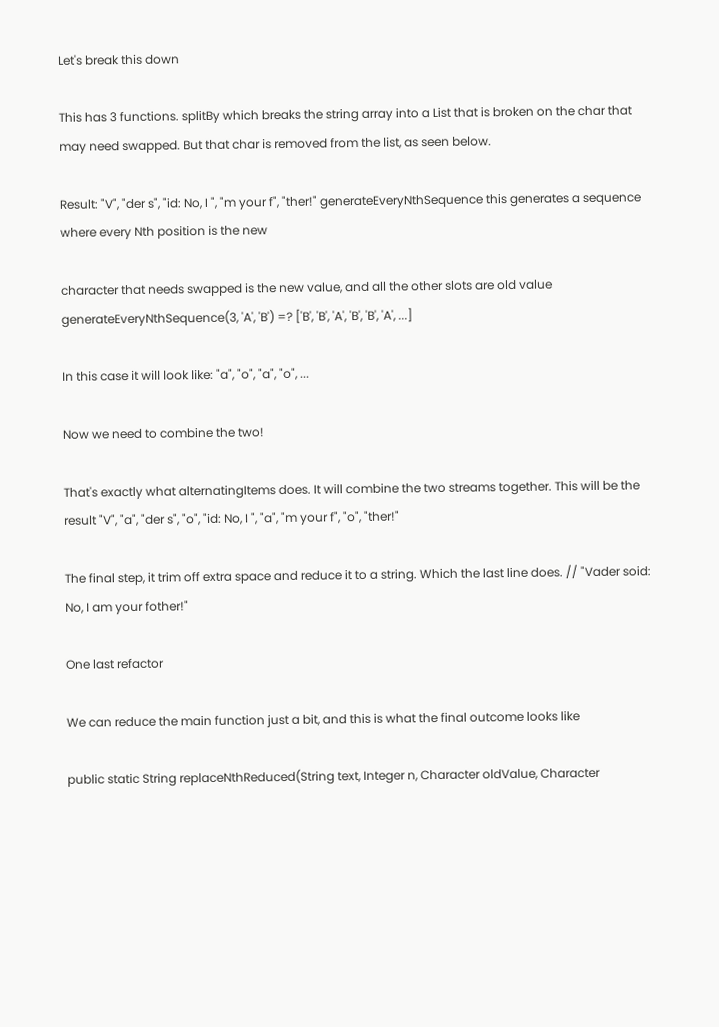Let's break this down

This has 3 functions. splitBy which breaks the string array into a List that is broken on the char that may need swapped. But that char is removed from the list, as seen below.

Result: "V", "der s", "id: No, I ", "m your f", "ther!" generateEveryNthSequence this generates a sequence where every Nth position is the new

character that needs swapped is the new value, and all the other slots are old value generateEveryNthSequence(3, 'A', 'B') =? ['B', 'B', 'A', 'B', 'B', 'A', ...]

In this case it will look like: "a", "o", "a", "o", ...

Now we need to combine the two!

That's exactly what alternatingItems does. It will combine the two streams together. This will be the result "V", "a", "der s", "o", "id: No, I ", "a", "m your f", "o", "ther!"

The final step, it trim off extra space and reduce it to a string. Which the last line does. // "Vader soid: No, I am your fother!"

One last refactor

We can reduce the main function just a bit, and this is what the final outcome looks like

public static String replaceNthReduced(String text, Integer n, Character oldValue, Character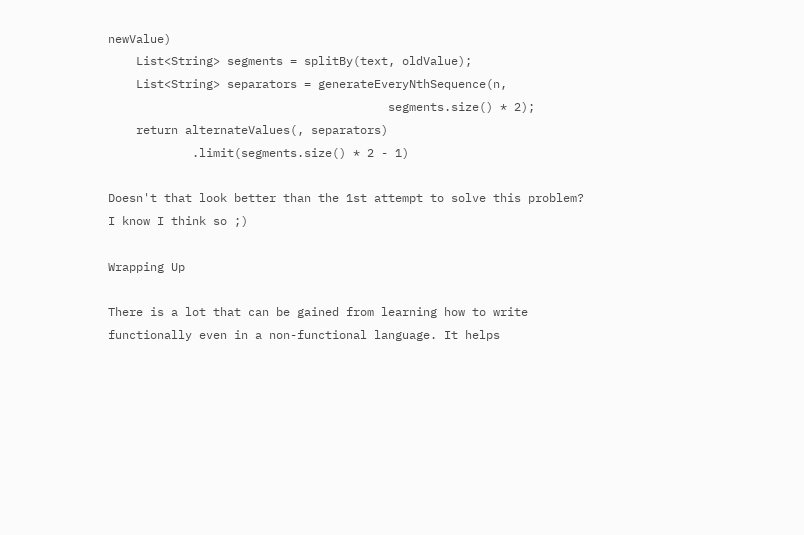newValue)
    List<String> segments = splitBy(text, oldValue);
    List<String> separators = generateEveryNthSequence(n,
                                        segments.size() * 2);
    return alternateValues(, separators)
            .limit(segments.size() * 2 - 1)

Doesn't that look better than the 1st attempt to solve this problem? I know I think so ;)

Wrapping Up

There is a lot that can be gained from learning how to write functionally even in a non-functional language. It helps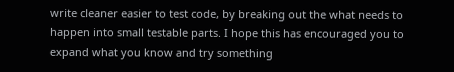write cleaner easier to test code, by breaking out the what needs to happen into small testable parts. I hope this has encouraged you to expand what you know and try something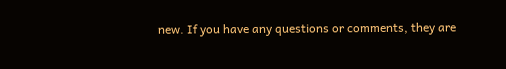new. If you have any questions or comments, they are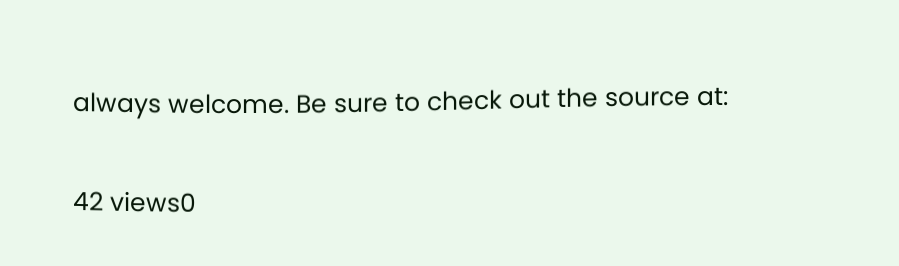always welcome. Be sure to check out the source at:

42 views0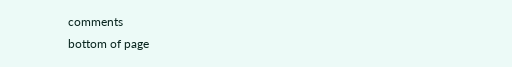comments
bottom of page